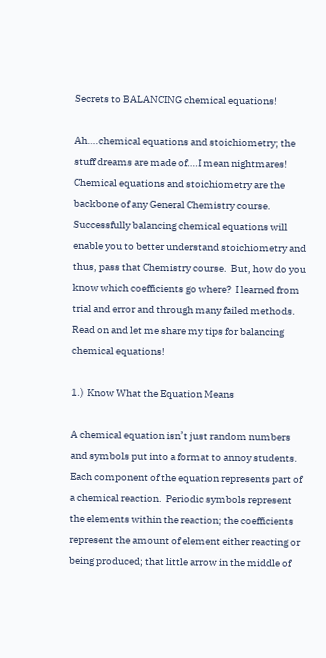Secrets to BALANCING chemical equations!

Ah….chemical equations and stoichiometry; the stuff dreams are made of….I mean nightmares!  Chemical equations and stoichiometry are the backbone of any General Chemistry course.  Successfully balancing chemical equations will enable you to better understand stoichiometry and thus, pass that Chemistry course.  But, how do you know which coefficients go where?  I learned from trial and error and through many failed methods.  Read on and let me share my tips for balancing chemical equations!

1.)  Know What the Equation Means

A chemical equation isn’t just random numbers and symbols put into a format to annoy students.  Each component of the equation represents part of a chemical reaction.  Periodic symbols represent the elements within the reaction; the coefficients represent the amount of element either reacting or being produced; that little arrow in the middle of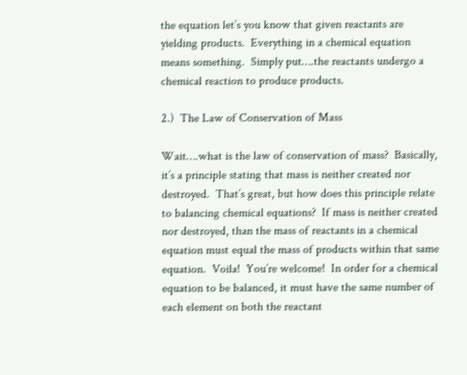the equation let’s you know that given reactants are yielding products.  Everything in a chemical equation means something.  Simply put….the reactants undergo a chemical reaction to produce products.

2.)  The Law of Conservation of Mass

Wait….what is the law of conservation of mass?  Basically, it’s a principle stating that mass is neither created nor destroyed.  That’s great, but how does this principle relate to balancing chemical equations?  If mass is neither created nor destroyed, than the mass of reactants in a chemical equation must equal the mass of products within that same equation.  Voila!  You’re welcome!  In order for a chemical equation to be balanced, it must have the same number of each element on both the reactant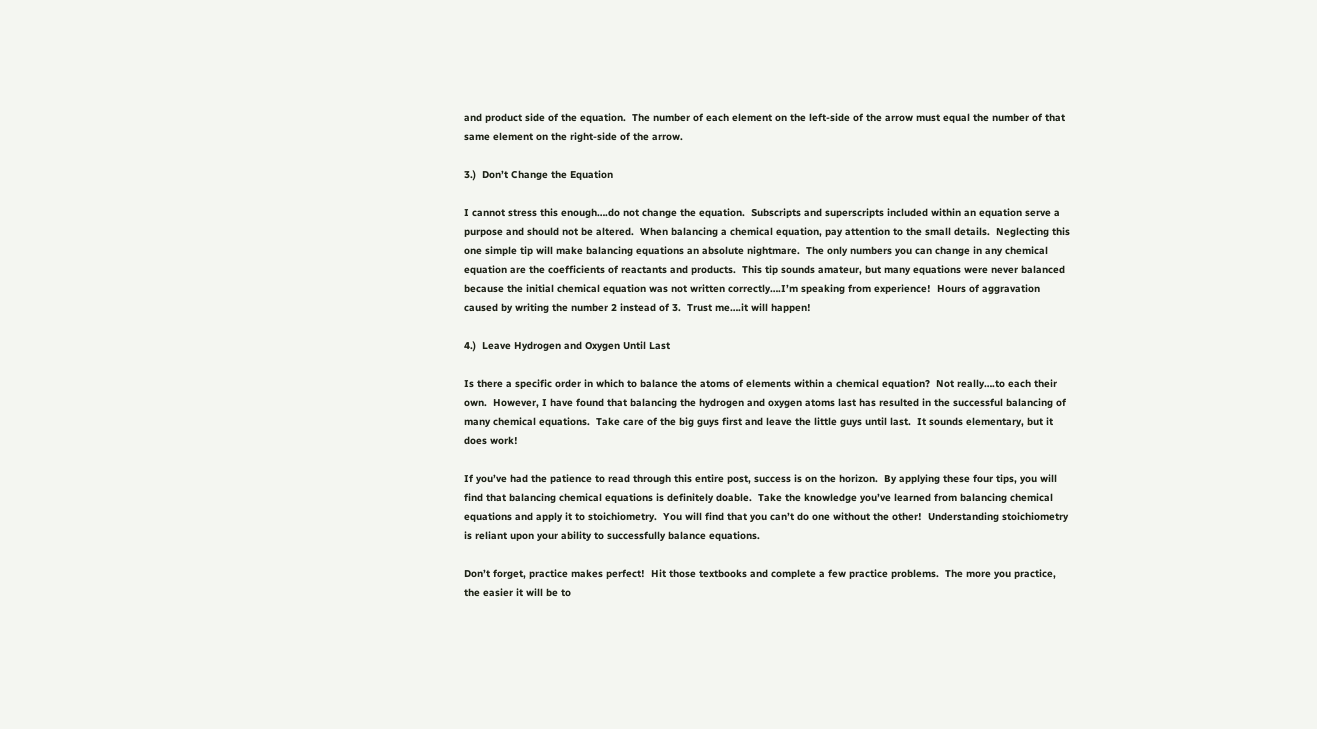and product side of the equation.  The number of each element on the left-side of the arrow must equal the number of that same element on the right-side of the arrow.

3.)  Don’t Change the Equation

I cannot stress this enough….do not change the equation.  Subscripts and superscripts included within an equation serve a purpose and should not be altered.  When balancing a chemical equation, pay attention to the small details.  Neglecting this one simple tip will make balancing equations an absolute nightmare.  The only numbers you can change in any chemical equation are the coefficients of reactants and products.  This tip sounds amateur, but many equations were never balanced because the initial chemical equation was not written correctly….I’m speaking from experience!  Hours of aggravation caused by writing the number 2 instead of 3.  Trust me….it will happen!

4.)  Leave Hydrogen and Oxygen Until Last

Is there a specific order in which to balance the atoms of elements within a chemical equation?  Not really….to each their own.  However, I have found that balancing the hydrogen and oxygen atoms last has resulted in the successful balancing of many chemical equations.  Take care of the big guys first and leave the little guys until last.  It sounds elementary, but it does work!

If you’ve had the patience to read through this entire post, success is on the horizon.  By applying these four tips, you will find that balancing chemical equations is definitely doable.  Take the knowledge you’ve learned from balancing chemical equations and apply it to stoichiometry.  You will find that you can’t do one without the other!  Understanding stoichiometry is reliant upon your ability to successfully balance equations.

Don’t forget, practice makes perfect!  Hit those textbooks and complete a few practice problems.  The more you practice, the easier it will be to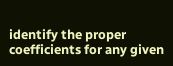identify the proper coefficients for any given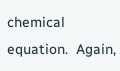chemical equation.  Again,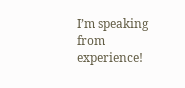I’m speaking from experience!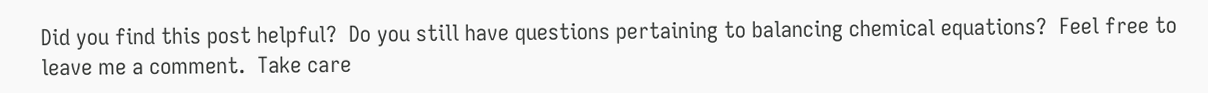Did you find this post helpful?  Do you still have questions pertaining to balancing chemical equations?  Feel free to leave me a comment.  Take care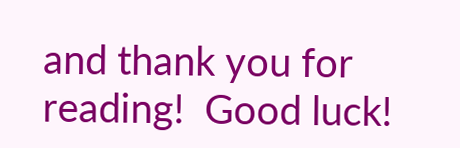and thank you for reading!  Good luck!